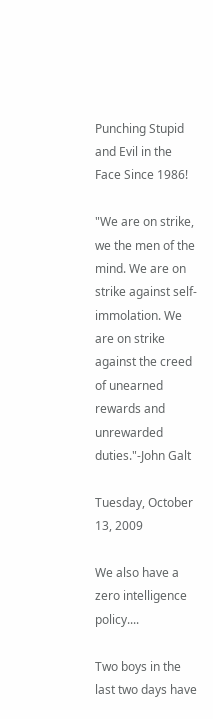Punching Stupid and Evil in the Face Since 1986!

"We are on strike, we the men of the mind. We are on strike against self-immolation. We are on strike against the creed of unearned rewards and unrewarded duties."-John Galt

Tuesday, October 13, 2009

We also have a zero intelligence policy....

Two boys in the last two days have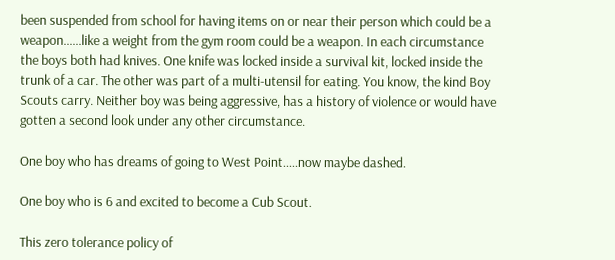been suspended from school for having items on or near their person which could be a weapon......like a weight from the gym room could be a weapon. In each circumstance the boys both had knives. One knife was locked inside a survival kit, locked inside the trunk of a car. The other was part of a multi-utensil for eating. You know, the kind Boy Scouts carry. Neither boy was being aggressive, has a history of violence or would have gotten a second look under any other circumstance.

One boy who has dreams of going to West Point.....now maybe dashed.

One boy who is 6 and excited to become a Cub Scout.

This zero tolerance policy of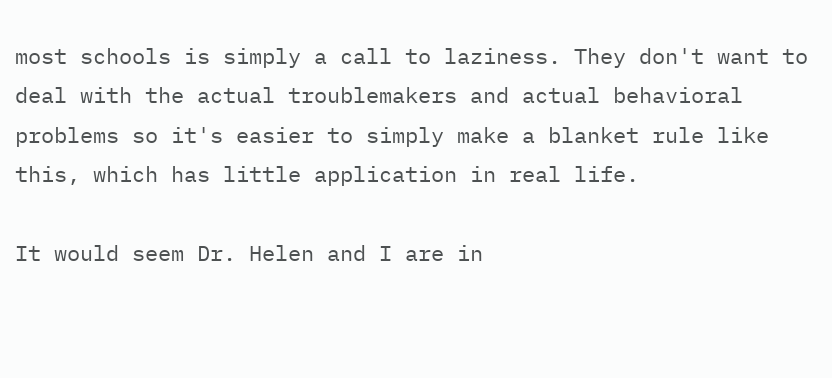most schools is simply a call to laziness. They don't want to deal with the actual troublemakers and actual behavioral problems so it's easier to simply make a blanket rule like this, which has little application in real life.

It would seem Dr. Helen and I are in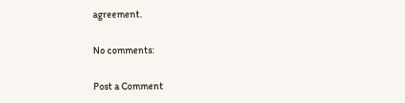agreement.

No comments:

Post a Comment